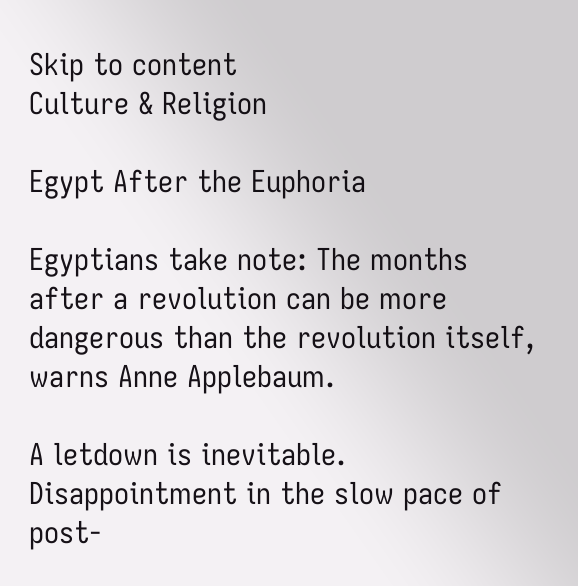Skip to content
Culture & Religion

Egypt After the Euphoria

Egyptians take note: The months after a revolution can be more dangerous than the revolution itself, warns Anne Applebaum.

A letdown is inevitable. Disappointment in the slow pace of post-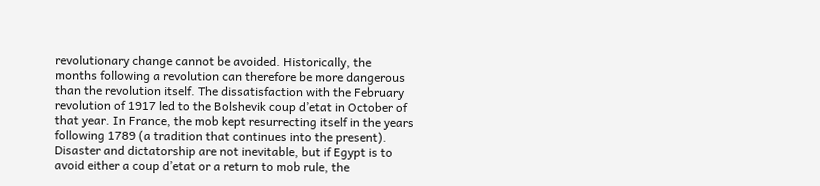revolutionary change cannot be avoided. Historically, the months following a revolution can therefore be more dangerous than the revolution itself. The dissatisfaction with the February revolution of 1917 led to the Bolshevik coup d’etat in October of that year. In France, the mob kept resurrecting itself in the years following 1789 (a tradition that continues into the present). Disaster and dictatorship are not inevitable, but if Egypt is to avoid either a coup d’etat or a return to mob rule, the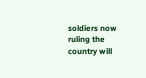soldiers now ruling the country will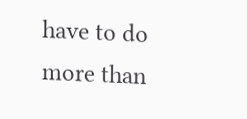have to do more than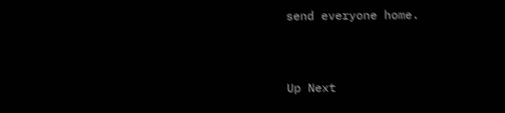send everyone home.


Up Next